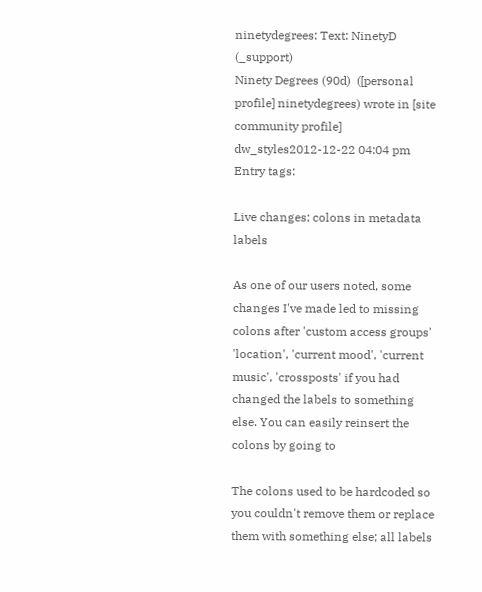ninetydegrees: Text: NinetyD (_support)
Ninety Degrees (90d)  ([personal profile] ninetydegrees) wrote in [site community profile] dw_styles2012-12-22 04:04 pm
Entry tags:

Live changes: colons in metadata labels

As one of our users noted, some changes I've made led to missing colons after 'custom access groups' 'location', 'current mood', 'current music', 'crossposts' if you had changed the labels to something else. You can easily reinsert the colons by going to

The colons used to be hardcoded so you couldn't remove them or replace them with something else; all labels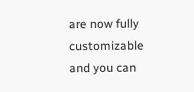are now fully customizable and you can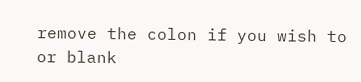remove the colon if you wish to or blank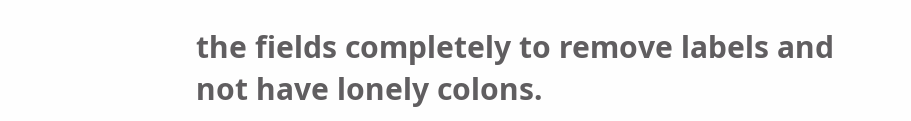the fields completely to remove labels and not have lonely colons.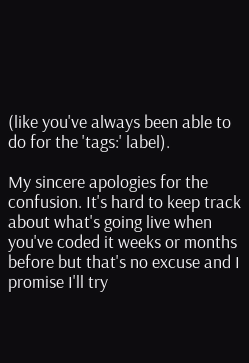(like you've always been able to do for the 'tags:' label).

My sincere apologies for the confusion. It's hard to keep track about what's going live when you've coded it weeks or months before but that's no excuse and I promise I'll try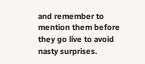and remember to mention them before they go live to avoid nasty surprises.